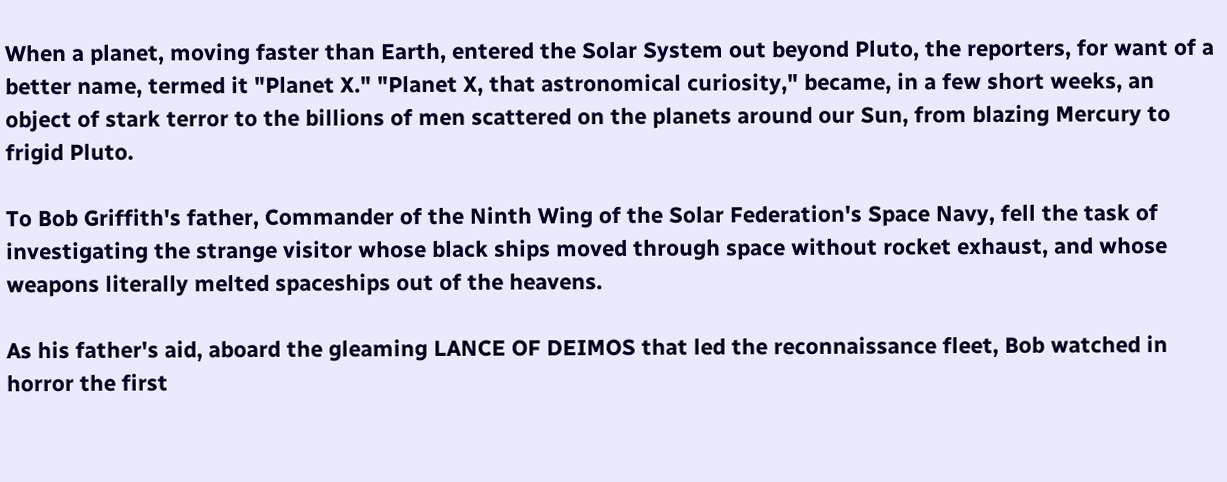When a planet, moving faster than Earth, entered the Solar System out beyond Pluto, the reporters, for want of a better name, termed it "Planet X." "Planet X, that astronomical curiosity," became, in a few short weeks, an object of stark terror to the billions of men scattered on the planets around our Sun, from blazing Mercury to frigid Pluto.

To Bob Griffith's father, Commander of the Ninth Wing of the Solar Federation's Space Navy, fell the task of investigating the strange visitor whose black ships moved through space without rocket exhaust, and whose weapons literally melted spaceships out of the heavens.

As his father's aid, aboard the gleaming LANCE OF DEIMOS that led the reconnaissance fleet, Bob watched in horror the first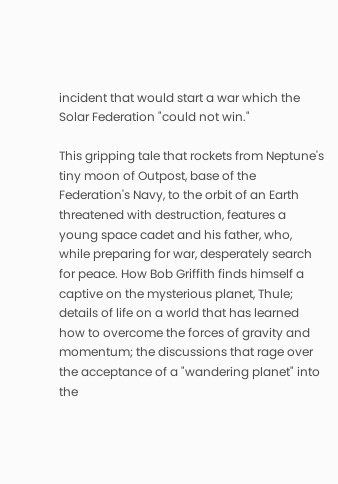incident that would start a war which the Solar Federation "could not win."

This gripping tale that rockets from Neptune's tiny moon of Outpost, base of the Federation's Navy, to the orbit of an Earth threatened with destruction, features a young space cadet and his father, who, while preparing for war, desperately search for peace. How Bob Griffith finds himself a captive on the mysterious planet, Thule; details of life on a world that has learned how to overcome the forces of gravity and momentum; the discussions that rage over the acceptance of a "wandering planet" into the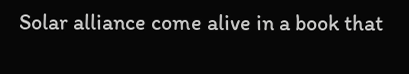Solar alliance come alive in a book that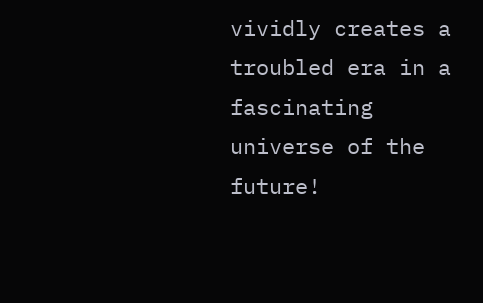vividly creates a troubled era in a fascinating universe of the future!